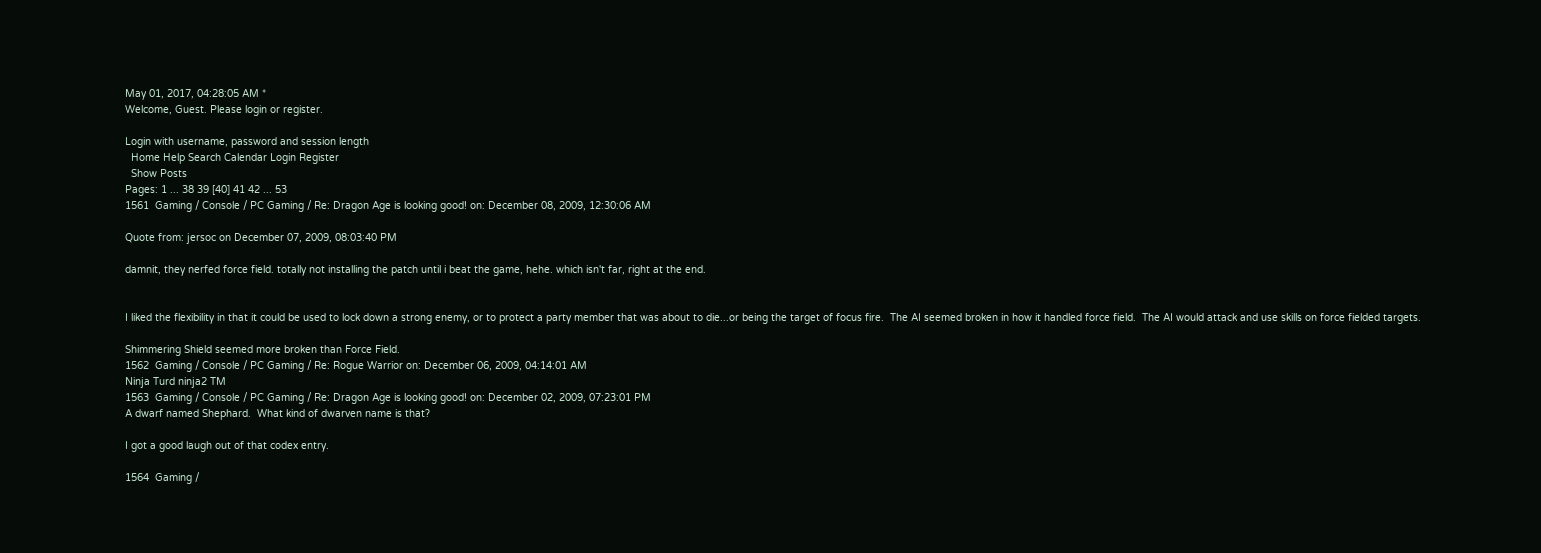May 01, 2017, 04:28:05 AM *
Welcome, Guest. Please login or register.

Login with username, password and session length
  Home Help Search Calendar Login Register
  Show Posts
Pages: 1 ... 38 39 [40] 41 42 ... 53
1561  Gaming / Console / PC Gaming / Re: Dragon Age is looking good! on: December 08, 2009, 12:30:06 AM

Quote from: jersoc on December 07, 2009, 08:03:40 PM

damnit, they nerfed force field. totally not installing the patch until i beat the game, hehe. which isn't far, right at the end.


I liked the flexibility in that it could be used to lock down a strong enemy, or to protect a party member that was about to die...or being the target of focus fire.  The AI seemed broken in how it handled force field.  The AI would attack and use skills on force fielded targets.

Shimmering Shield seemed more broken than Force Field.
1562  Gaming / Console / PC Gaming / Re: Rogue Warrior on: December 06, 2009, 04:14:01 AM
Ninja Turd ninja2 TM
1563  Gaming / Console / PC Gaming / Re: Dragon Age is looking good! on: December 02, 2009, 07:23:01 PM
A dwarf named Shephard.  What kind of dwarven name is that?

I got a good laugh out of that codex entry.

1564  Gaming /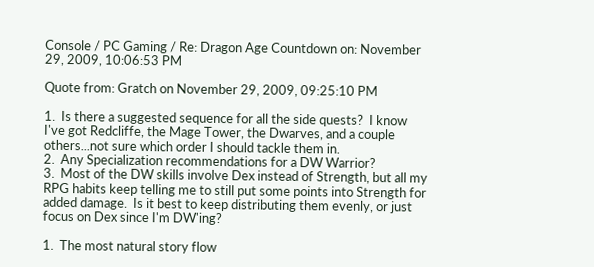Console / PC Gaming / Re: Dragon Age Countdown on: November 29, 2009, 10:06:53 PM

Quote from: Gratch on November 29, 2009, 09:25:10 PM

1.  Is there a suggested sequence for all the side quests?  I know I've got Redcliffe, the Mage Tower, the Dwarves, and a couple others...not sure which order I should tackle them in.
2.  Any Specialization recommendations for a DW Warrior?
3.  Most of the DW skills involve Dex instead of Strength, but all my RPG habits keep telling me to still put some points into Strength for added damage.  Is it best to keep distributing them evenly, or just focus on Dex since I'm DW'ing?

1.  The most natural story flow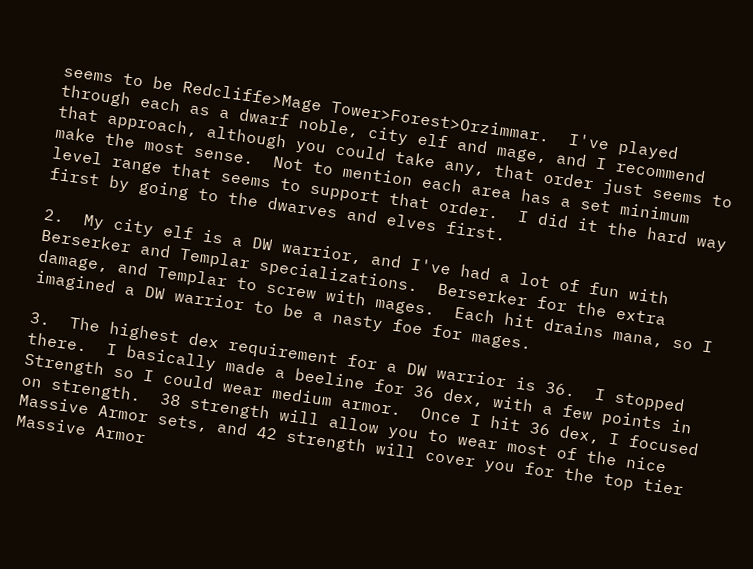seems to be Redcliffe>Mage Tower>Forest>Orzimmar.  I've played through each as a dwarf noble, city elf and mage, and I recommend that approach, although you could take any, that order just seems to make the most sense.  Not to mention each area has a set minimum level range that seems to support that order.  I did it the hard way first by going to the dwarves and elves first.

2.  My city elf is a DW warrior, and I've had a lot of fun with Berserker and Templar specializations.  Berserker for the extra damage, and Templar to screw with mages.  Each hit drains mana, so I imagined a DW warrior to be a nasty foe for mages.

3.  The highest dex requirement for a DW warrior is 36.  I stopped there.  I basically made a beeline for 36 dex, with a few points in Strength so I could wear medium armor.  Once I hit 36 dex, I focused on strength.  38 strength will allow you to wear most of the nice Massive Armor sets, and 42 strength will cover you for the top tier Massive Armor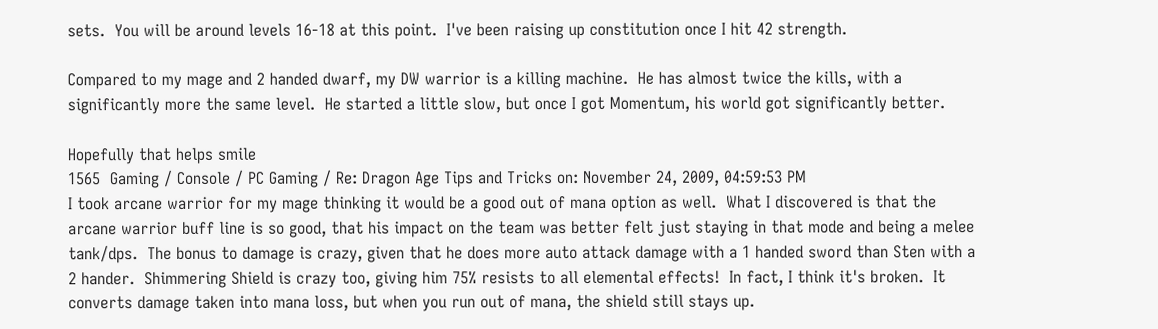sets.  You will be around levels 16-18 at this point.  I've been raising up constitution once I hit 42 strength.

Compared to my mage and 2 handed dwarf, my DW warrior is a killing machine.  He has almost twice the kills, with a significantly more the same level.  He started a little slow, but once I got Momentum, his world got significantly better.

Hopefully that helps smile
1565  Gaming / Console / PC Gaming / Re: Dragon Age Tips and Tricks on: November 24, 2009, 04:59:53 PM
I took arcane warrior for my mage thinking it would be a good out of mana option as well.  What I discovered is that the arcane warrior buff line is so good, that his impact on the team was better felt just staying in that mode and being a melee tank/dps.  The bonus to damage is crazy, given that he does more auto attack damage with a 1 handed sword than Sten with a 2 hander.  Shimmering Shield is crazy too, giving him 75% resists to all elemental effects!  In fact, I think it's broken.  It converts damage taken into mana loss, but when you run out of mana, the shield still stays up.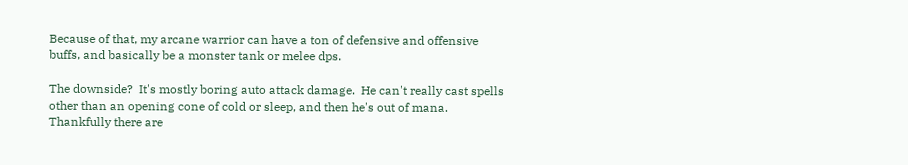Because of that, my arcane warrior can have a ton of defensive and offensive buffs, and basically be a monster tank or melee dps.

The downside?  It's mostly boring auto attack damage.  He can't really cast spells other than an opening cone of cold or sleep, and then he's out of mana.  Thankfully there are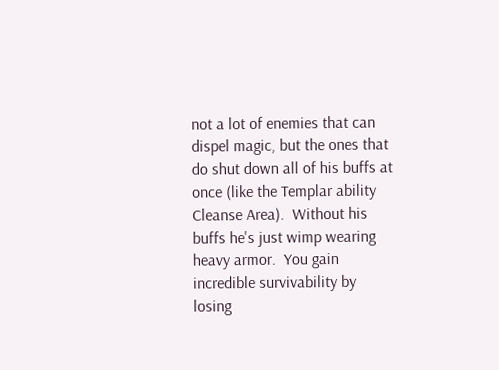not a lot of enemies that can dispel magic, but the ones that do shut down all of his buffs at once (like the Templar ability Cleanse Area).  Without his buffs he's just wimp wearing heavy armor.  You gain incredible survivability by losing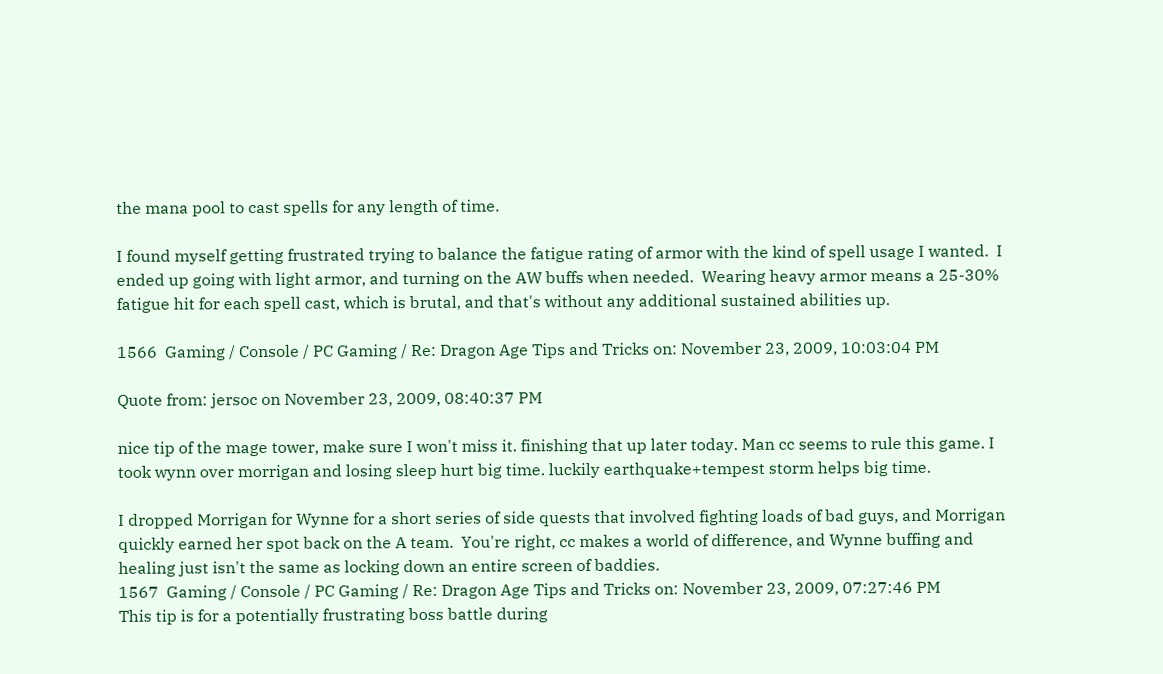the mana pool to cast spells for any length of time.

I found myself getting frustrated trying to balance the fatigue rating of armor with the kind of spell usage I wanted.  I ended up going with light armor, and turning on the AW buffs when needed.  Wearing heavy armor means a 25-30% fatigue hit for each spell cast, which is brutal, and that's without any additional sustained abilities up.

1566  Gaming / Console / PC Gaming / Re: Dragon Age Tips and Tricks on: November 23, 2009, 10:03:04 PM

Quote from: jersoc on November 23, 2009, 08:40:37 PM

nice tip of the mage tower, make sure I won't miss it. finishing that up later today. Man cc seems to rule this game. I took wynn over morrigan and losing sleep hurt big time. luckily earthquake+tempest storm helps big time.

I dropped Morrigan for Wynne for a short series of side quests that involved fighting loads of bad guys, and Morrigan quickly earned her spot back on the A team.  You're right, cc makes a world of difference, and Wynne buffing and healing just isn't the same as locking down an entire screen of baddies.
1567  Gaming / Console / PC Gaming / Re: Dragon Age Tips and Tricks on: November 23, 2009, 07:27:46 PM
This tip is for a potentially frustrating boss battle during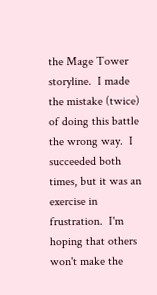the Mage Tower storyline.  I made the mistake (twice) of doing this battle the wrong way.  I succeeded both times, but it was an exercise in frustration.  I'm hoping that others won't make the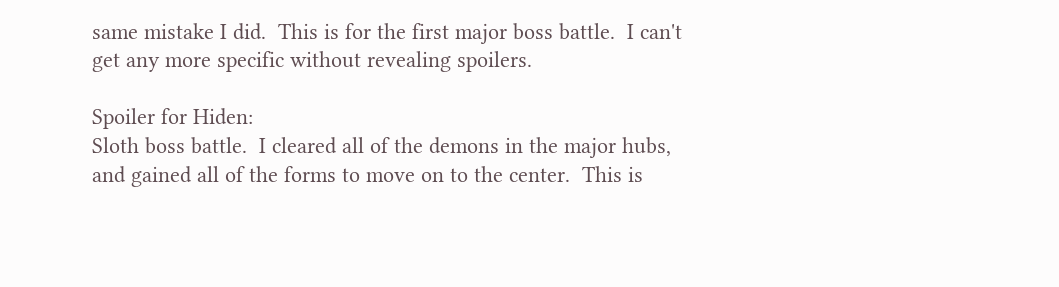same mistake I did.  This is for the first major boss battle.  I can't get any more specific without revealing spoilers.

Spoiler for Hiden:
Sloth boss battle.  I cleared all of the demons in the major hubs, and gained all of the forms to move on to the center.  This is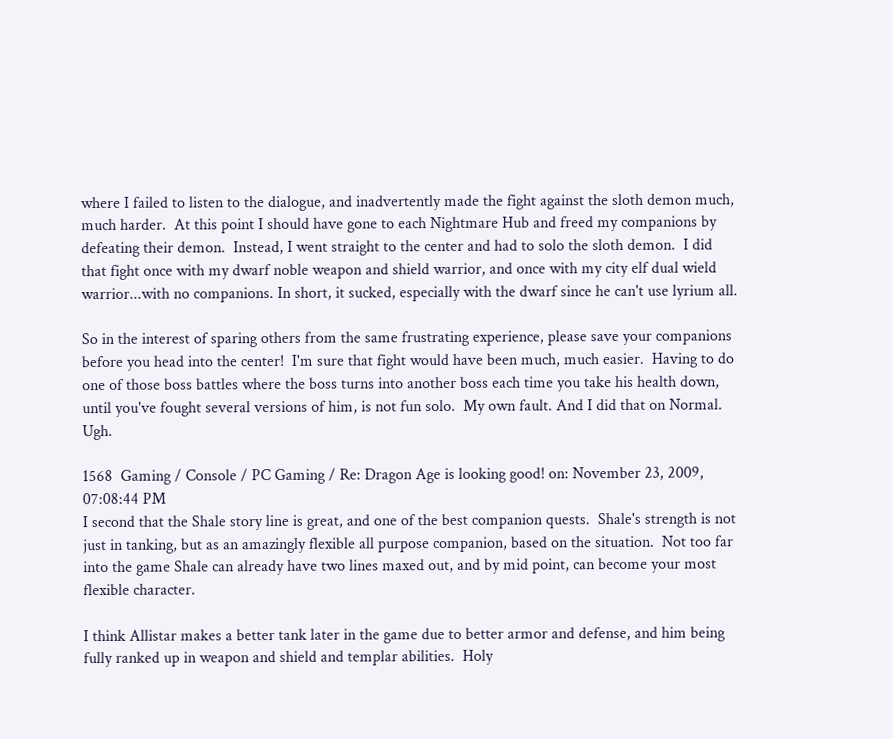where I failed to listen to the dialogue, and inadvertently made the fight against the sloth demon much, much harder.  At this point I should have gone to each Nightmare Hub and freed my companions by defeating their demon.  Instead, I went straight to the center and had to solo the sloth demon.  I did that fight once with my dwarf noble weapon and shield warrior, and once with my city elf dual wield warrior...with no companions. In short, it sucked, especially with the dwarf since he can't use lyrium all.

So in the interest of sparing others from the same frustrating experience, please save your companions before you head into the center!  I'm sure that fight would have been much, much easier.  Having to do one of those boss battles where the boss turns into another boss each time you take his health down, until you've fought several versions of him, is not fun solo.  My own fault. And I did that on Normal.  Ugh.

1568  Gaming / Console / PC Gaming / Re: Dragon Age is looking good! on: November 23, 2009, 07:08:44 PM
I second that the Shale story line is great, and one of the best companion quests.  Shale's strength is not just in tanking, but as an amazingly flexible all purpose companion, based on the situation.  Not too far into the game Shale can already have two lines maxed out, and by mid point, can become your most flexible character.

I think Allistar makes a better tank later in the game due to better armor and defense, and him being fully ranked up in weapon and shield and templar abilities.  Holy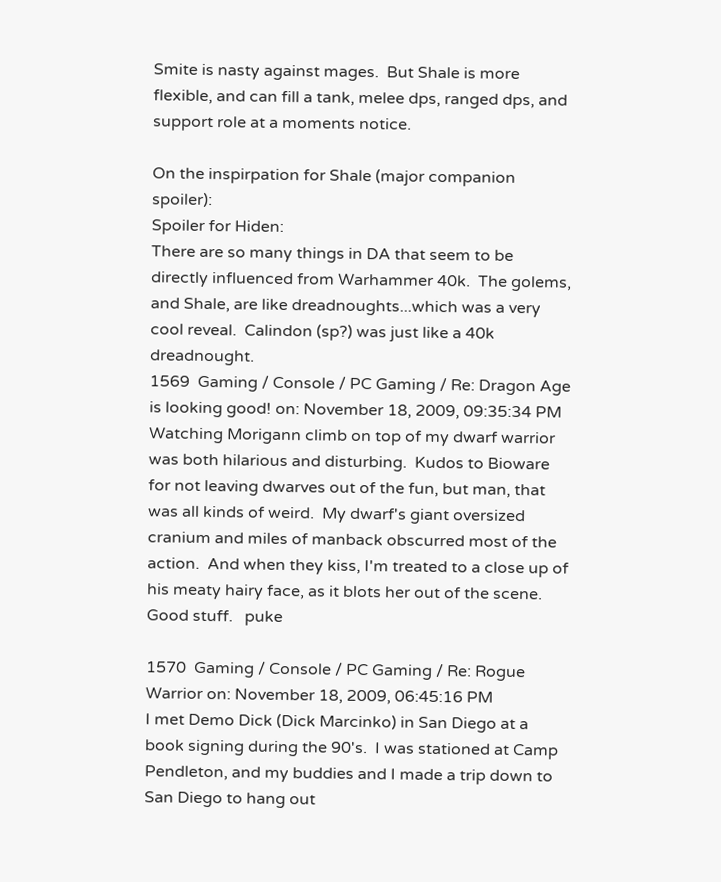Smite is nasty against mages.  But Shale is more flexible, and can fill a tank, melee dps, ranged dps, and support role at a moments notice.

On the inspirpation for Shale (major companion spoiler):
Spoiler for Hiden:
There are so many things in DA that seem to be directly influenced from Warhammer 40k.  The golems, and Shale, are like dreadnoughts...which was a very cool reveal.  Calindon (sp?) was just like a 40k dreadnought.
1569  Gaming / Console / PC Gaming / Re: Dragon Age is looking good! on: November 18, 2009, 09:35:34 PM
Watching Morigann climb on top of my dwarf warrior was both hilarious and disturbing.  Kudos to Bioware for not leaving dwarves out of the fun, but man, that was all kinds of weird.  My dwarf's giant oversized cranium and miles of manback obscurred most of the action.  And when they kiss, I'm treated to a close up of his meaty hairy face, as it blots her out of the scene.  Good stuff.   puke

1570  Gaming / Console / PC Gaming / Re: Rogue Warrior on: November 18, 2009, 06:45:16 PM
I met Demo Dick (Dick Marcinko) in San Diego at a book signing during the 90's.  I was stationed at Camp Pendleton, and my buddies and I made a trip down to San Diego to hang out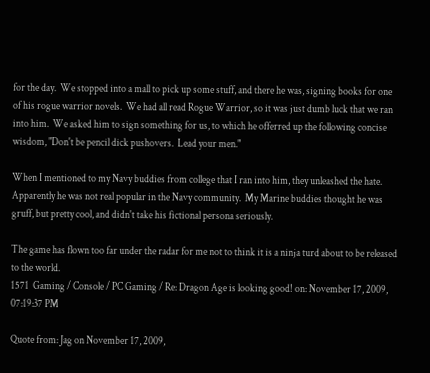for the day.  We stopped into a mall to pick up some stuff, and there he was, signing books for one of his rogue warrior novels.  We had all read Rogue Warrior, so it was just dumb luck that we ran into him.  We asked him to sign something for us, to which he offerred up the following concise wisdom, "Don't be pencil dick pushovers.  Lead your men."

When I mentioned to my Navy buddies from college that I ran into him, they unleashed the hate.  Apparently he was not real popular in the Navy community.  My Marine buddies thought he was gruff, but pretty cool, and didn't take his fictional persona seriously.

The game has flown too far under the radar for me not to think it is a ninja turd about to be released to the world.
1571  Gaming / Console / PC Gaming / Re: Dragon Age is looking good! on: November 17, 2009, 07:19:37 PM

Quote from: Jag on November 17, 2009,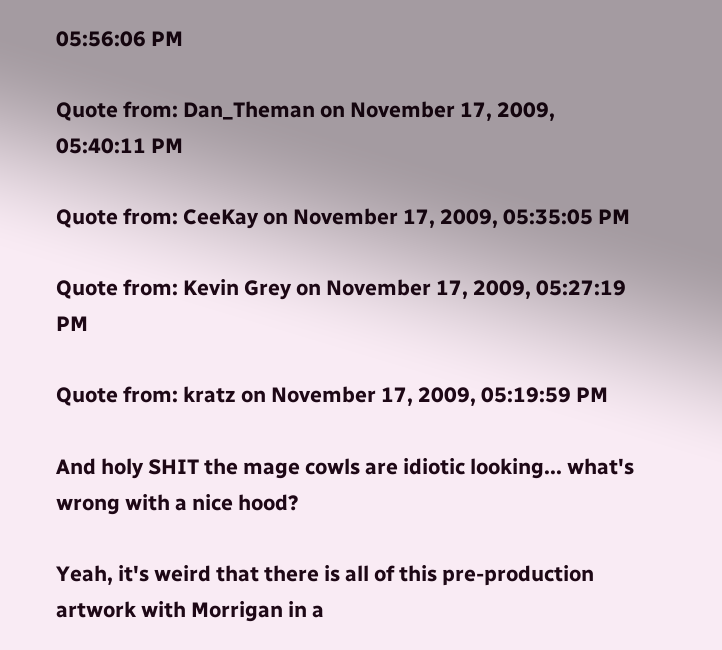05:56:06 PM

Quote from: Dan_Theman on November 17, 2009, 05:40:11 PM

Quote from: CeeKay on November 17, 2009, 05:35:05 PM

Quote from: Kevin Grey on November 17, 2009, 05:27:19 PM

Quote from: kratz on November 17, 2009, 05:19:59 PM

And holy SHIT the mage cowls are idiotic looking... what's wrong with a nice hood?

Yeah, it's weird that there is all of this pre-production artwork with Morrigan in a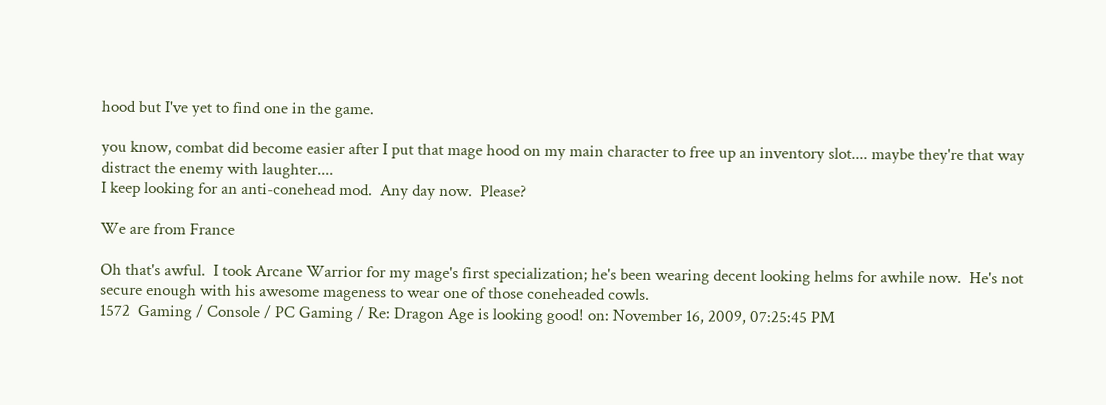hood but I've yet to find one in the game.

you know, combat did become easier after I put that mage hood on my main character to free up an inventory slot.... maybe they're that way distract the enemy with laughter....
I keep looking for an anti-conehead mod.  Any day now.  Please?

We are from France

Oh that's awful.  I took Arcane Warrior for my mage's first specialization; he's been wearing decent looking helms for awhile now.  He's not secure enough with his awesome mageness to wear one of those coneheaded cowls.
1572  Gaming / Console / PC Gaming / Re: Dragon Age is looking good! on: November 16, 2009, 07:25:45 PM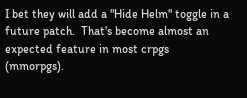I bet they will add a "Hide Helm" toggle in a future patch.  That's become almost an expected feature in most crpgs (mmorpgs).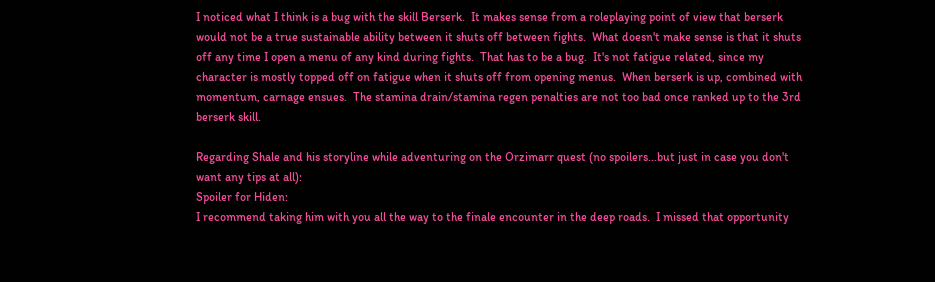I noticed what I think is a bug with the skill Berserk.  It makes sense from a roleplaying point of view that berserk would not be a true sustainable ability between it shuts off between fights.  What doesn't make sense is that it shuts off any time I open a menu of any kind during fights.  That has to be a bug.  It's not fatigue related, since my character is mostly topped off on fatigue when it shuts off from opening menus.  When berserk is up, combined with momentum, carnage ensues.  The stamina drain/stamina regen penalties are not too bad once ranked up to the 3rd berserk skill.

Regarding Shale and his storyline while adventuring on the Orzimarr quest (no spoilers...but just in case you don't want any tips at all):
Spoiler for Hiden:
I recommend taking him with you all the way to the finale encounter in the deep roads.  I missed that opportunity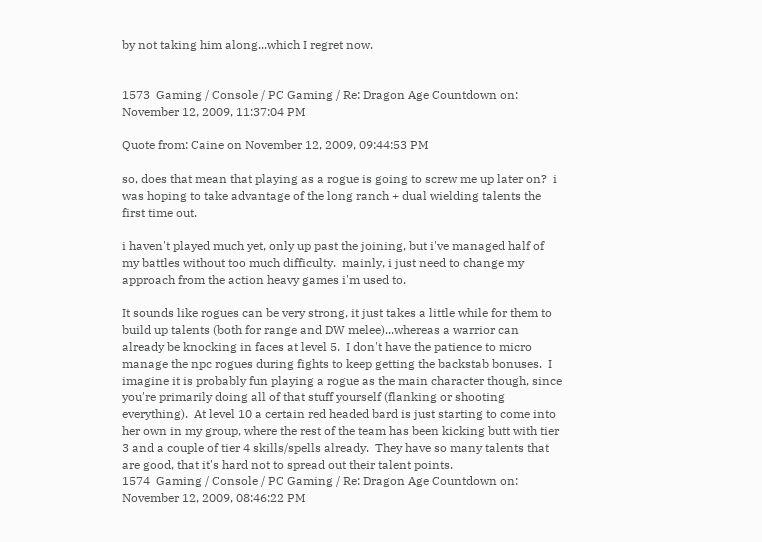by not taking him along...which I regret now.


1573  Gaming / Console / PC Gaming / Re: Dragon Age Countdown on: November 12, 2009, 11:37:04 PM

Quote from: Caine on November 12, 2009, 09:44:53 PM

so, does that mean that playing as a rogue is going to screw me up later on?  i was hoping to take advantage of the long ranch + dual wielding talents the first time out.

i haven't played much yet, only up past the joining, but i've managed half of my battles without too much difficulty.  mainly, i just need to change my approach from the action heavy games i'm used to.

It sounds like rogues can be very strong, it just takes a little while for them to build up talents (both for range and DW melee)...whereas a warrior can already be knocking in faces at level 5.  I don't have the patience to micro manage the npc rogues during fights to keep getting the backstab bonuses.  I imagine it is probably fun playing a rogue as the main character though, since you're primarily doing all of that stuff yourself (flanking or shooting everything).  At level 10 a certain red headed bard is just starting to come into her own in my group, where the rest of the team has been kicking butt with tier 3 and a couple of tier 4 skills/spells already.  They have so many talents that are good, that it's hard not to spread out their talent points.
1574  Gaming / Console / PC Gaming / Re: Dragon Age Countdown on: November 12, 2009, 08:46:22 PM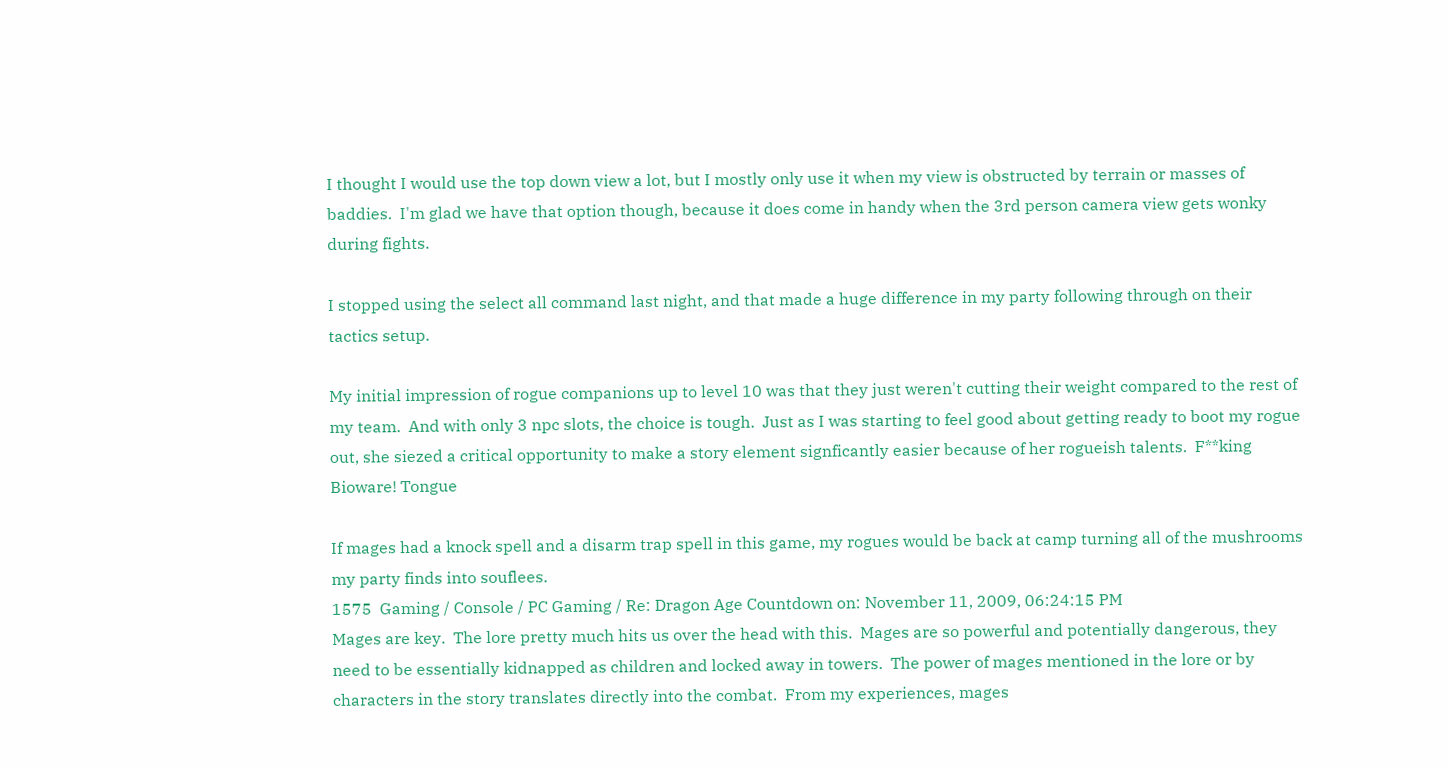I thought I would use the top down view a lot, but I mostly only use it when my view is obstructed by terrain or masses of baddies.  I'm glad we have that option though, because it does come in handy when the 3rd person camera view gets wonky during fights.

I stopped using the select all command last night, and that made a huge difference in my party following through on their tactics setup.

My initial impression of rogue companions up to level 10 was that they just weren't cutting their weight compared to the rest of my team.  And with only 3 npc slots, the choice is tough.  Just as I was starting to feel good about getting ready to boot my rogue out, she siezed a critical opportunity to make a story element signficantly easier because of her rogueish talents.  F**king Bioware! Tongue

If mages had a knock spell and a disarm trap spell in this game, my rogues would be back at camp turning all of the mushrooms my party finds into souflees.
1575  Gaming / Console / PC Gaming / Re: Dragon Age Countdown on: November 11, 2009, 06:24:15 PM
Mages are key.  The lore pretty much hits us over the head with this.  Mages are so powerful and potentially dangerous, they need to be essentially kidnapped as children and locked away in towers.  The power of mages mentioned in the lore or by characters in the story translates directly into the combat.  From my experiences, mages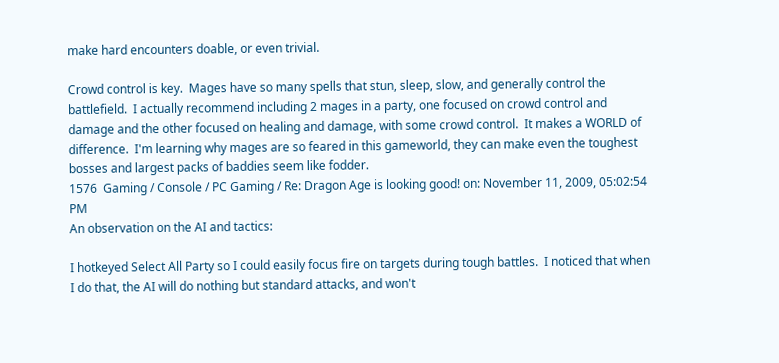make hard encounters doable, or even trivial.

Crowd control is key.  Mages have so many spells that stun, sleep, slow, and generally control the battlefield.  I actually recommend including 2 mages in a party, one focused on crowd control and damage and the other focused on healing and damage, with some crowd control.  It makes a WORLD of difference.  I'm learning why mages are so feared in this gameworld, they can make even the toughest bosses and largest packs of baddies seem like fodder.
1576  Gaming / Console / PC Gaming / Re: Dragon Age is looking good! on: November 11, 2009, 05:02:54 PM
An observation on the AI and tactics:

I hotkeyed Select All Party so I could easily focus fire on targets during tough battles.  I noticed that when I do that, the AI will do nothing but standard attacks, and won't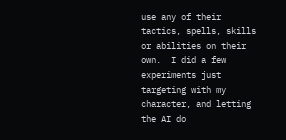use any of their tactics, spells, skills or abilities on their own.  I did a few experiments just targeting with my character, and letting the AI do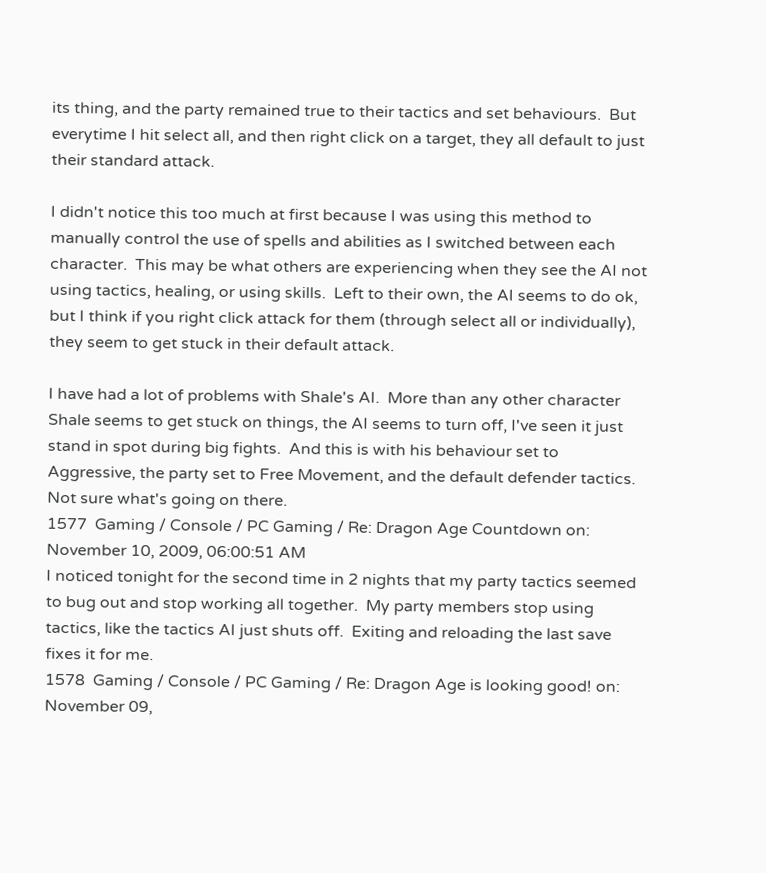its thing, and the party remained true to their tactics and set behaviours.  But everytime I hit select all, and then right click on a target, they all default to just their standard attack.

I didn't notice this too much at first because I was using this method to manually control the use of spells and abilities as I switched between each character.  This may be what others are experiencing when they see the AI not using tactics, healing, or using skills.  Left to their own, the AI seems to do ok, but I think if you right click attack for them (through select all or individually), they seem to get stuck in their default attack.

I have had a lot of problems with Shale's AI.  More than any other character Shale seems to get stuck on things, the AI seems to turn off, I've seen it just stand in spot during big fights.  And this is with his behaviour set to Aggressive, the party set to Free Movement, and the default defender tactics.  Not sure what's going on there.
1577  Gaming / Console / PC Gaming / Re: Dragon Age Countdown on: November 10, 2009, 06:00:51 AM
I noticed tonight for the second time in 2 nights that my party tactics seemed to bug out and stop working all together.  My party members stop using tactics, like the tactics AI just shuts off.  Exiting and reloading the last save fixes it for me.
1578  Gaming / Console / PC Gaming / Re: Dragon Age is looking good! on: November 09,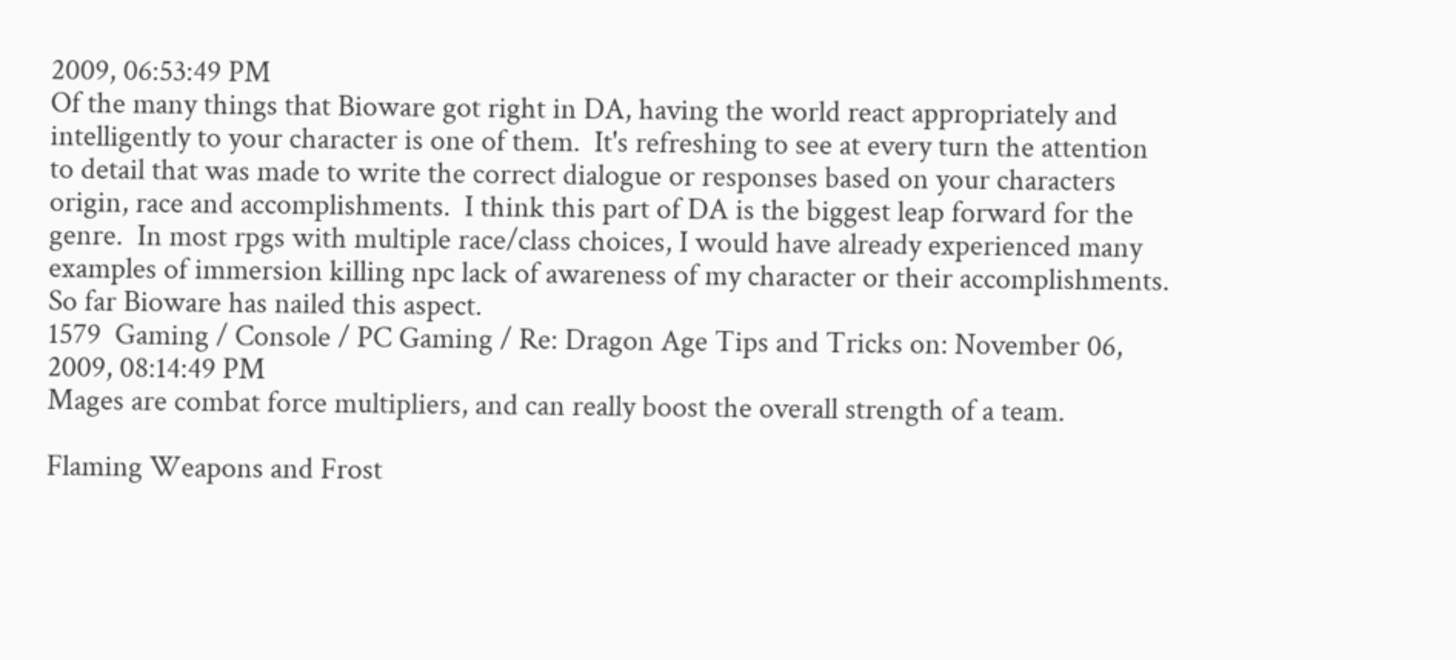2009, 06:53:49 PM
Of the many things that Bioware got right in DA, having the world react appropriately and intelligently to your character is one of them.  It's refreshing to see at every turn the attention to detail that was made to write the correct dialogue or responses based on your characters origin, race and accomplishments.  I think this part of DA is the biggest leap forward for the genre.  In most rpgs with multiple race/class choices, I would have already experienced many examples of immersion killing npc lack of awareness of my character or their accomplishments.  So far Bioware has nailed this aspect.
1579  Gaming / Console / PC Gaming / Re: Dragon Age Tips and Tricks on: November 06, 2009, 08:14:49 PM
Mages are combat force multipliers, and can really boost the overall strength of a team.

Flaming Weapons and Frost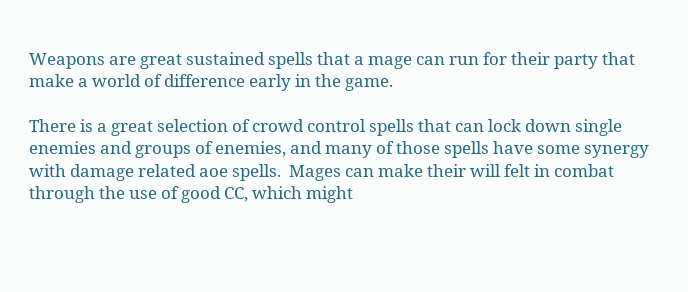Weapons are great sustained spells that a mage can run for their party that make a world of difference early in the game.

There is a great selection of crowd control spells that can lock down single enemies and groups of enemies, and many of those spells have some synergy with damage related aoe spells.  Mages can make their will felt in combat through the use of good CC, which might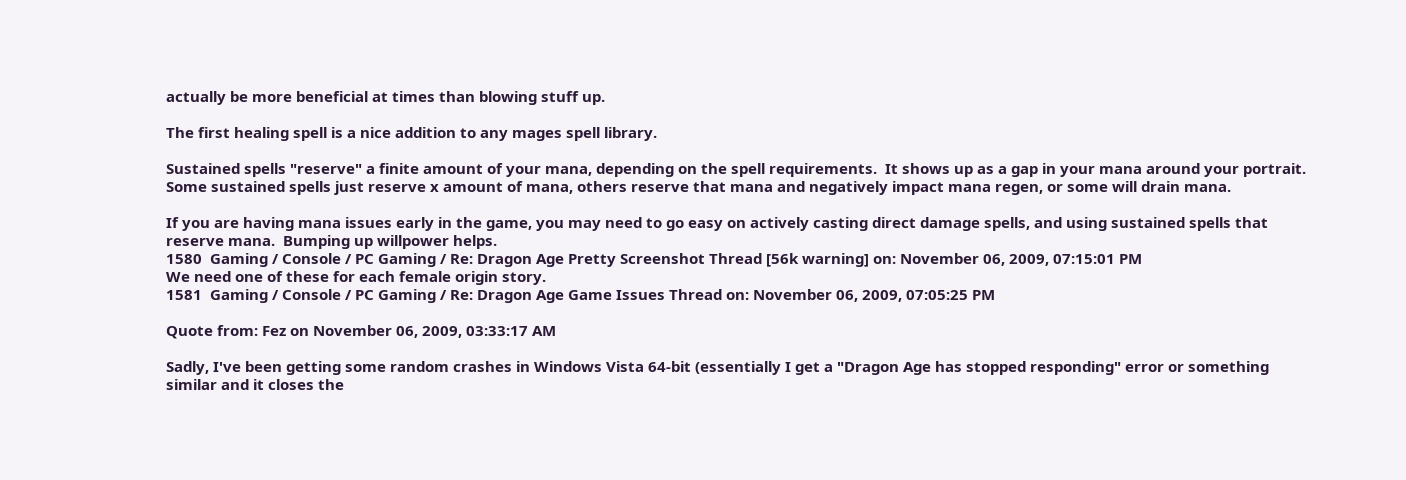actually be more beneficial at times than blowing stuff up.

The first healing spell is a nice addition to any mages spell library.

Sustained spells "reserve" a finite amount of your mana, depending on the spell requirements.  It shows up as a gap in your mana around your portrait.  Some sustained spells just reserve x amount of mana, others reserve that mana and negatively impact mana regen, or some will drain mana.

If you are having mana issues early in the game, you may need to go easy on actively casting direct damage spells, and using sustained spells that reserve mana.  Bumping up willpower helps.
1580  Gaming / Console / PC Gaming / Re: Dragon Age Pretty Screenshot Thread [56k warning] on: November 06, 2009, 07:15:01 PM
We need one of these for each female origin story.
1581  Gaming / Console / PC Gaming / Re: Dragon Age Game Issues Thread on: November 06, 2009, 07:05:25 PM

Quote from: Fez on November 06, 2009, 03:33:17 AM

Sadly, I've been getting some random crashes in Windows Vista 64-bit (essentially I get a "Dragon Age has stopped responding" error or something similar and it closes the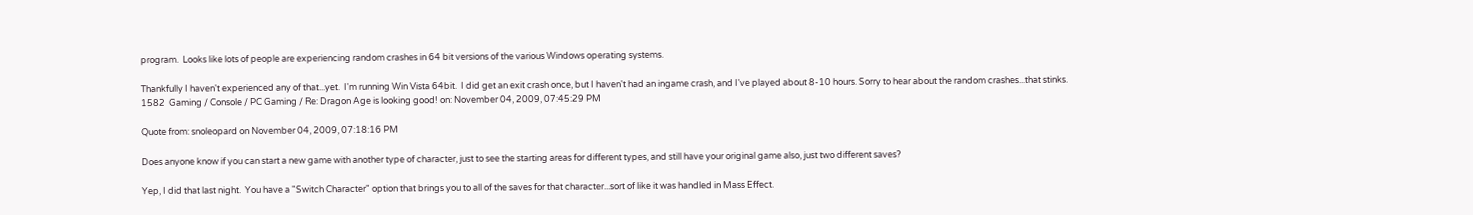program.  Looks like lots of people are experiencing random crashes in 64 bit versions of the various Windows operating systems.

Thankfully I haven't experienced any of that...yet.  I'm running Win Vista 64bit.  I did get an exit crash once, but I haven't had an ingame crash, and I've played about 8-10 hours. Sorry to hear about the random crashes...that stinks.
1582  Gaming / Console / PC Gaming / Re: Dragon Age is looking good! on: November 04, 2009, 07:45:29 PM

Quote from: snoleopard on November 04, 2009, 07:18:16 PM

Does anyone know if you can start a new game with another type of character, just to see the starting areas for different types, and still have your original game also, just two different saves?

Yep, I did that last night.  You have a "Switch Character" option that brings you to all of the saves for that character...sort of like it was handled in Mass Effect.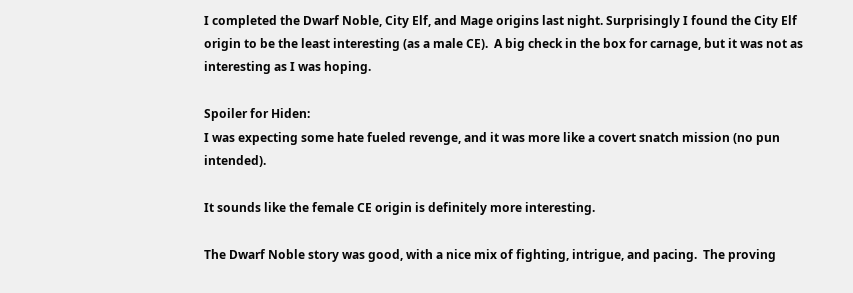I completed the Dwarf Noble, City Elf, and Mage origins last night. Surprisingly I found the City Elf origin to be the least interesting (as a male CE).  A big check in the box for carnage, but it was not as interesting as I was hoping.

Spoiler for Hiden:
I was expecting some hate fueled revenge, and it was more like a covert snatch mission (no pun intended).

It sounds like the female CE origin is definitely more interesting.

The Dwarf Noble story was good, with a nice mix of fighting, intrigue, and pacing.  The proving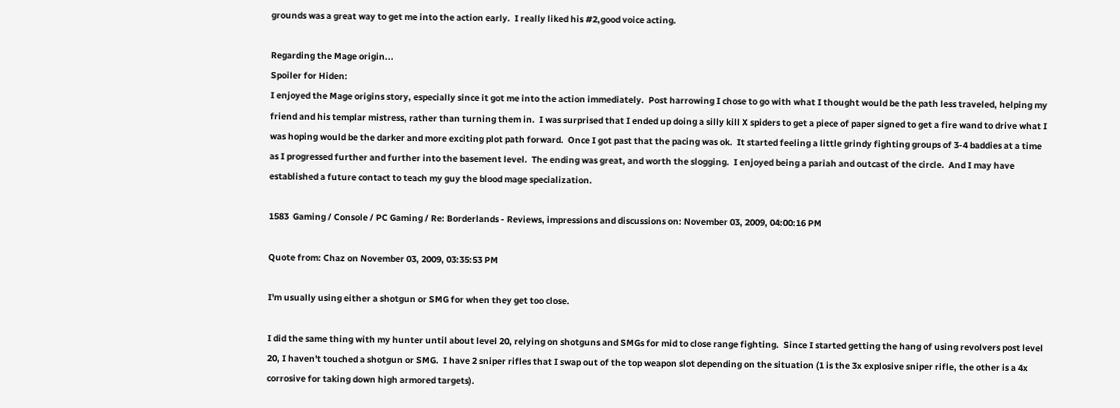grounds was a great way to get me into the action early.  I really liked his #2,good voice acting.

Regarding the Mage origin...
Spoiler for Hiden:
I enjoyed the Mage origins story, especially since it got me into the action immediately.  Post harrowing I chose to go with what I thought would be the path less traveled, helping my friend and his templar mistress, rather than turning them in.  I was surprised that I ended up doing a silly kill X spiders to get a piece of paper signed to get a fire wand to drive what I was hoping would be the darker and more exciting plot path forward.  Once I got past that the pacing was ok.  It started feeling a little grindy fighting groups of 3-4 baddies at a time as I progressed further and further into the basement level.  The ending was great, and worth the slogging.  I enjoyed being a pariah and outcast of the circle.  And I may have established a future contact to teach my guy the blood mage specialization.

1583  Gaming / Console / PC Gaming / Re: Borderlands - Reviews, impressions and discussions on: November 03, 2009, 04:00:16 PM

Quote from: Chaz on November 03, 2009, 03:35:53 PM

I'm usually using either a shotgun or SMG for when they get too close.

I did the same thing with my hunter until about level 20, relying on shotguns and SMGs for mid to close range fighting.  Since I started getting the hang of using revolvers post level 20, I haven't touched a shotgun or SMG.  I have 2 sniper rifles that I swap out of the top weapon slot depending on the situation (1 is the 3x explosive sniper rifle, the other is a 4x corrosive for taking down high armored targets).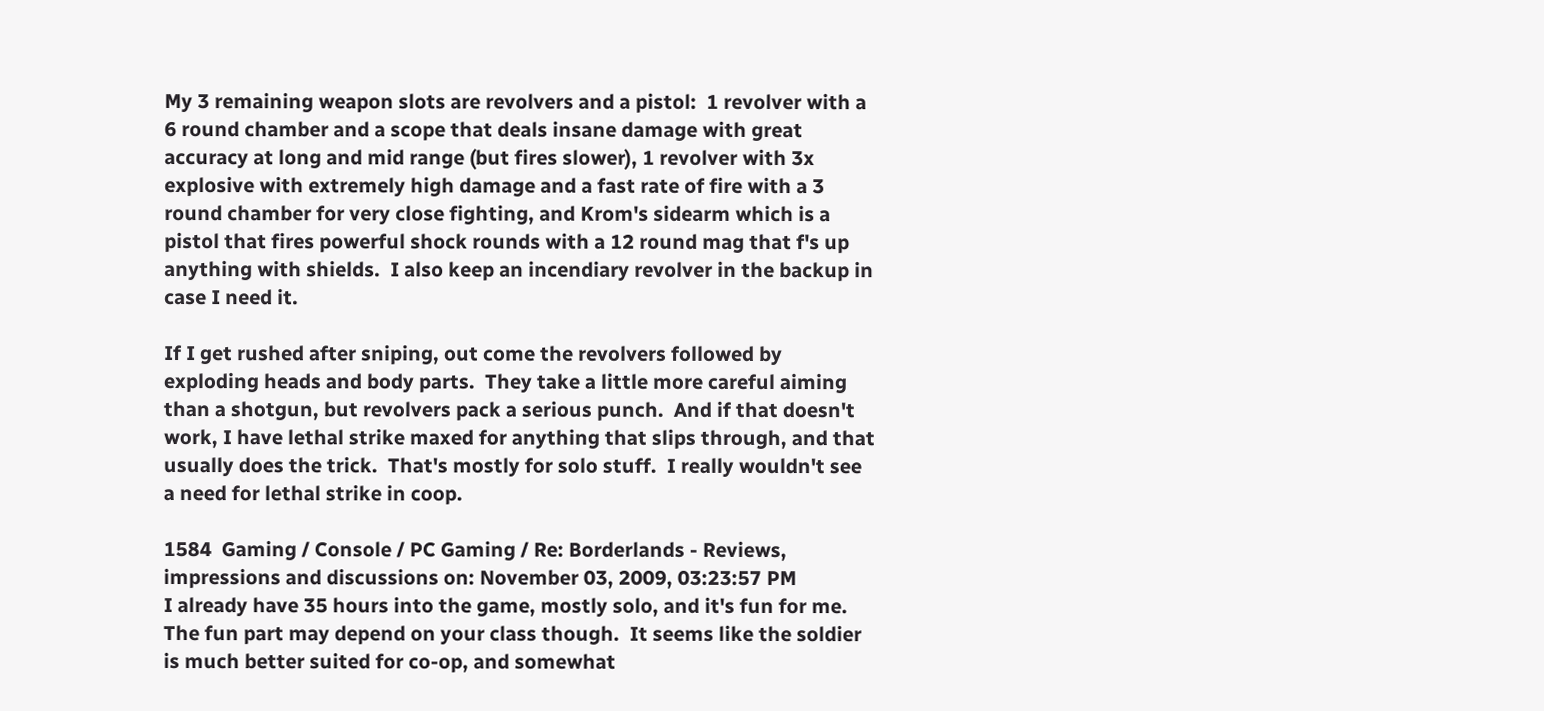My 3 remaining weapon slots are revolvers and a pistol:  1 revolver with a 6 round chamber and a scope that deals insane damage with great accuracy at long and mid range (but fires slower), 1 revolver with 3x explosive with extremely high damage and a fast rate of fire with a 3 round chamber for very close fighting, and Krom's sidearm which is a pistol that fires powerful shock rounds with a 12 round mag that f's up anything with shields.  I also keep an incendiary revolver in the backup in case I need it.

If I get rushed after sniping, out come the revolvers followed by exploding heads and body parts.  They take a little more careful aiming than a shotgun, but revolvers pack a serious punch.  And if that doesn't work, I have lethal strike maxed for anything that slips through, and that usually does the trick.  That's mostly for solo stuff.  I really wouldn't see a need for lethal strike in coop.

1584  Gaming / Console / PC Gaming / Re: Borderlands - Reviews, impressions and discussions on: November 03, 2009, 03:23:57 PM
I already have 35 hours into the game, mostly solo, and it's fun for me.  The fun part may depend on your class though.  It seems like the soldier is much better suited for co-op, and somewhat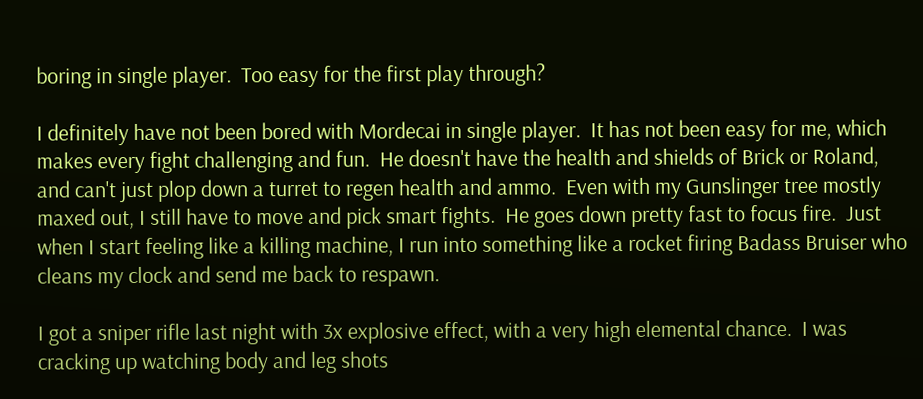boring in single player.  Too easy for the first play through?

I definitely have not been bored with Mordecai in single player.  It has not been easy for me, which makes every fight challenging and fun.  He doesn't have the health and shields of Brick or Roland, and can't just plop down a turret to regen health and ammo.  Even with my Gunslinger tree mostly maxed out, I still have to move and pick smart fights.  He goes down pretty fast to focus fire.  Just when I start feeling like a killing machine, I run into something like a rocket firing Badass Bruiser who cleans my clock and send me back to respawn.

I got a sniper rifle last night with 3x explosive effect, with a very high elemental chance.  I was cracking up watching body and leg shots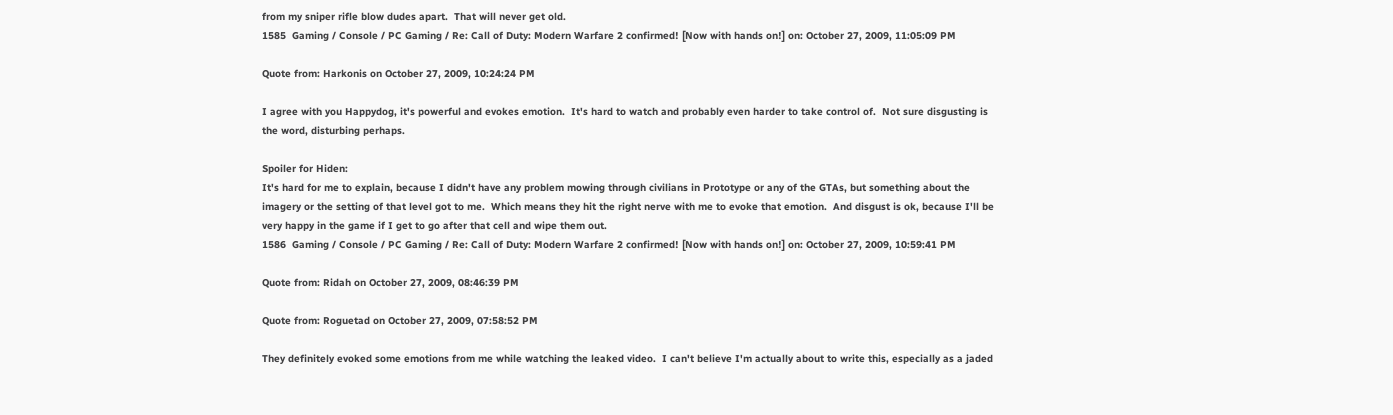from my sniper rifle blow dudes apart.  That will never get old.
1585  Gaming / Console / PC Gaming / Re: Call of Duty: Modern Warfare 2 confirmed! [Now with hands on!] on: October 27, 2009, 11:05:09 PM

Quote from: Harkonis on October 27, 2009, 10:24:24 PM

I agree with you Happydog, it's powerful and evokes emotion.  It's hard to watch and probably even harder to take control of.  Not sure disgusting is the word, disturbing perhaps.

Spoiler for Hiden:
It's hard for me to explain, because I didn't have any problem mowing through civilians in Prototype or any of the GTAs, but something about the imagery or the setting of that level got to me.  Which means they hit the right nerve with me to evoke that emotion.  And disgust is ok, because I'll be very happy in the game if I get to go after that cell and wipe them out.
1586  Gaming / Console / PC Gaming / Re: Call of Duty: Modern Warfare 2 confirmed! [Now with hands on!] on: October 27, 2009, 10:59:41 PM

Quote from: Ridah on October 27, 2009, 08:46:39 PM

Quote from: Roguetad on October 27, 2009, 07:58:52 PM

They definitely evoked some emotions from me while watching the leaked video.  I can't believe I'm actually about to write this, especially as a jaded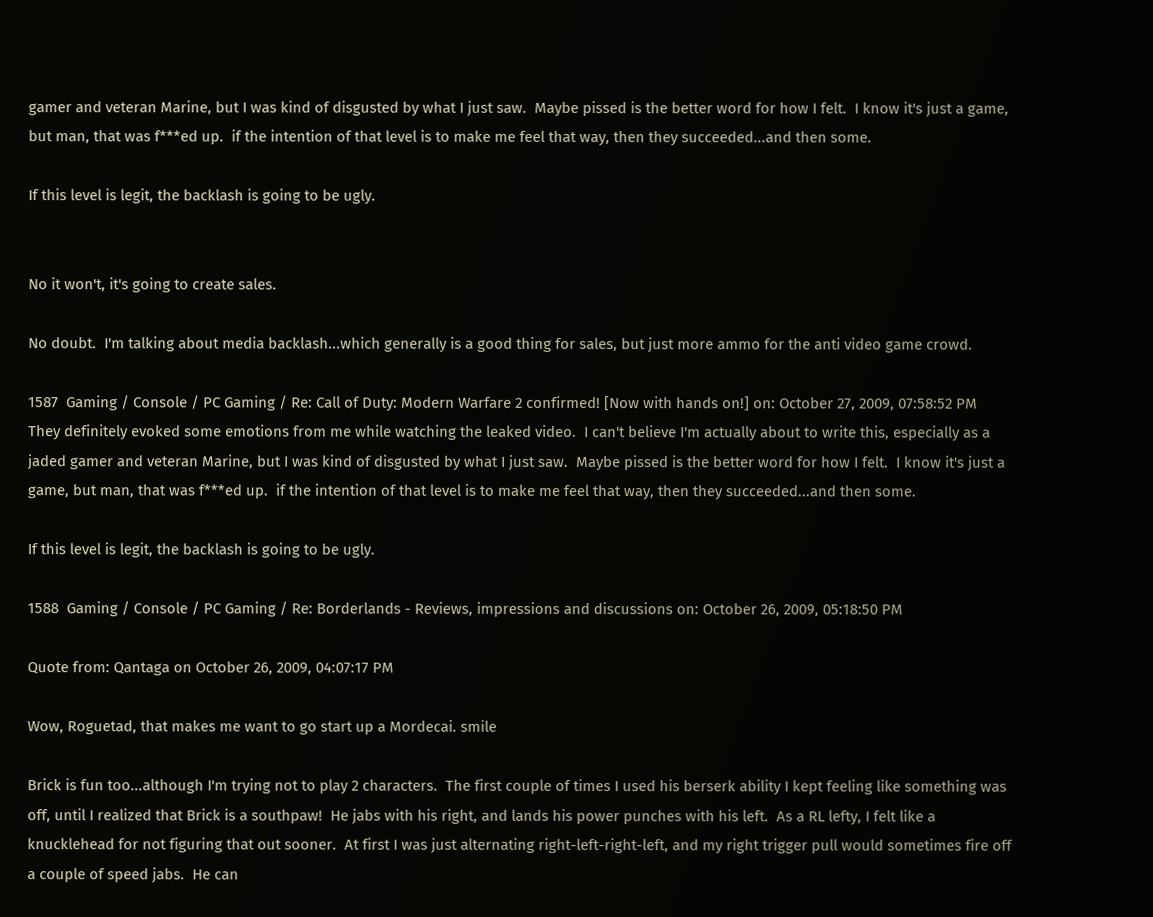gamer and veteran Marine, but I was kind of disgusted by what I just saw.  Maybe pissed is the better word for how I felt.  I know it's just a game, but man, that was f***ed up.  if the intention of that level is to make me feel that way, then they succeeded...and then some.

If this level is legit, the backlash is going to be ugly.


No it won't, it's going to create sales.

No doubt.  I'm talking about media backlash...which generally is a good thing for sales, but just more ammo for the anti video game crowd.

1587  Gaming / Console / PC Gaming / Re: Call of Duty: Modern Warfare 2 confirmed! [Now with hands on!] on: October 27, 2009, 07:58:52 PM
They definitely evoked some emotions from me while watching the leaked video.  I can't believe I'm actually about to write this, especially as a jaded gamer and veteran Marine, but I was kind of disgusted by what I just saw.  Maybe pissed is the better word for how I felt.  I know it's just a game, but man, that was f***ed up.  if the intention of that level is to make me feel that way, then they succeeded...and then some.

If this level is legit, the backlash is going to be ugly.

1588  Gaming / Console / PC Gaming / Re: Borderlands - Reviews, impressions and discussions on: October 26, 2009, 05:18:50 PM

Quote from: Qantaga on October 26, 2009, 04:07:17 PM

Wow, Roguetad, that makes me want to go start up a Mordecai. smile

Brick is fun too...although I'm trying not to play 2 characters.  The first couple of times I used his berserk ability I kept feeling like something was off, until I realized that Brick is a southpaw!  He jabs with his right, and lands his power punches with his left.  As a RL lefty, I felt like a knucklehead for not figuring that out sooner.  At first I was just alternating right-left-right-left, and my right trigger pull would sometimes fire off a couple of speed jabs.  He can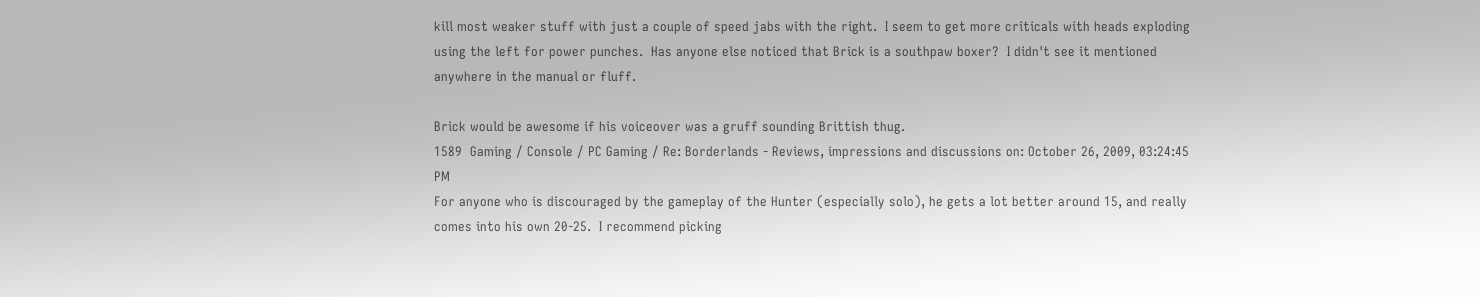kill most weaker stuff with just a couple of speed jabs with the right.  I seem to get more criticals with heads exploding using the left for power punches.  Has anyone else noticed that Brick is a southpaw boxer?  I didn't see it mentioned anywhere in the manual or fluff.

Brick would be awesome if his voiceover was a gruff sounding Brittish thug.
1589  Gaming / Console / PC Gaming / Re: Borderlands - Reviews, impressions and discussions on: October 26, 2009, 03:24:45 PM
For anyone who is discouraged by the gameplay of the Hunter (especially solo), he gets a lot better around 15, and really comes into his own 20-25.  I recommend picking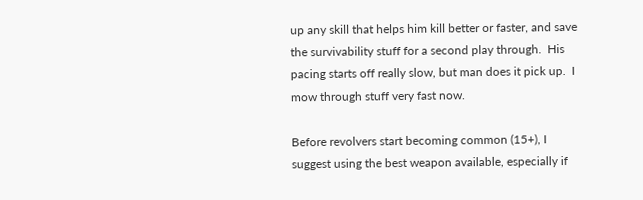up any skill that helps him kill better or faster, and save the survivability stuff for a second play through.  His pacing starts off really slow, but man does it pick up.  I mow through stuff very fast now.

Before revolvers start becoming common (15+), I suggest using the best weapon available, especially if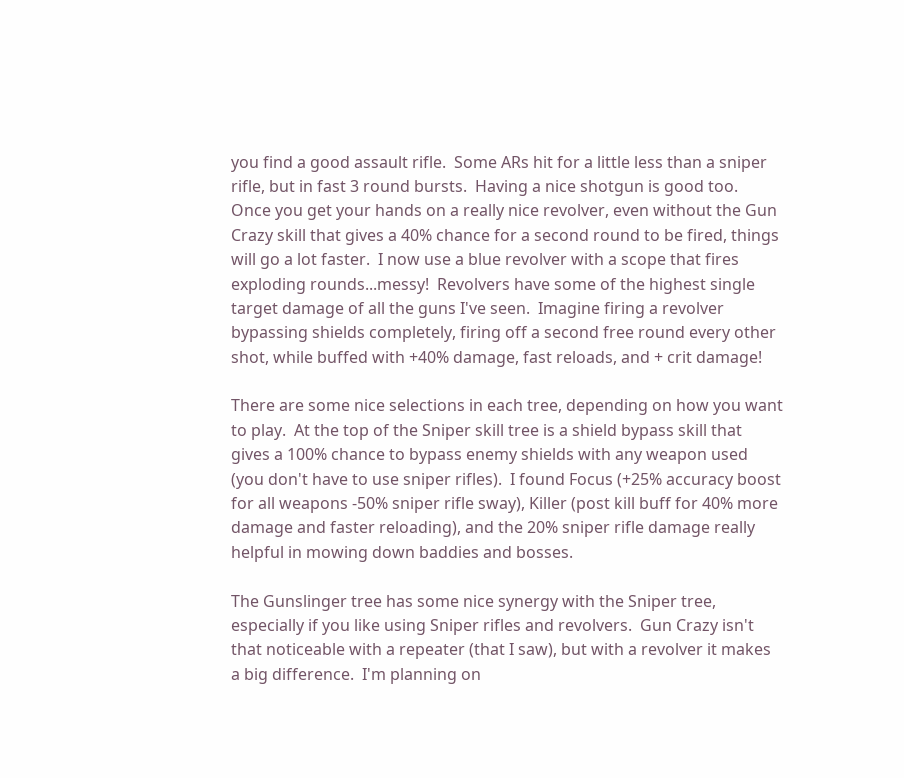you find a good assault rifle.  Some ARs hit for a little less than a sniper rifle, but in fast 3 round bursts.  Having a nice shotgun is good too.  Once you get your hands on a really nice revolver, even without the Gun Crazy skill that gives a 40% chance for a second round to be fired, things will go a lot faster.  I now use a blue revolver with a scope that fires exploding rounds...messy!  Revolvers have some of the highest single target damage of all the guns I've seen.  Imagine firing a revolver bypassing shields completely, firing off a second free round every other shot, while buffed with +40% damage, fast reloads, and + crit damage!

There are some nice selections in each tree, depending on how you want to play.  At the top of the Sniper skill tree is a shield bypass skill that gives a 100% chance to bypass enemy shields with any weapon used (you don't have to use sniper rifles).  I found Focus (+25% accuracy boost for all weapons -50% sniper rifle sway), Killer (post kill buff for 40% more damage and faster reloading), and the 20% sniper rifle damage really helpful in mowing down baddies and bosses.

The Gunslinger tree has some nice synergy with the Sniper tree, especially if you like using Sniper rifles and revolvers.  Gun Crazy isn't that noticeable with a repeater (that I saw), but with a revolver it makes a big difference.  I'm planning on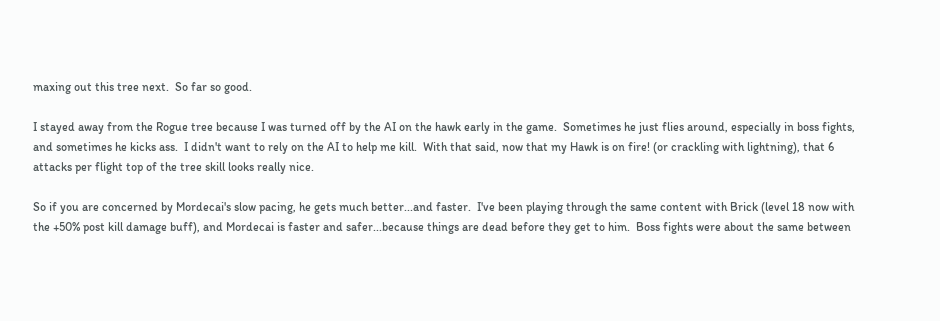maxing out this tree next.  So far so good.

I stayed away from the Rogue tree because I was turned off by the AI on the hawk early in the game.  Sometimes he just flies around, especially in boss fights, and sometimes he kicks ass.  I didn't want to rely on the AI to help me kill.  With that said, now that my Hawk is on fire! (or crackling with lightning), that 6 attacks per flight top of the tree skill looks really nice.

So if you are concerned by Mordecai's slow pacing, he gets much better...and faster.  I've been playing through the same content with Brick (level 18 now with the +50% post kill damage buff), and Mordecai is faster and safer...because things are dead before they get to him.  Boss fights were about the same between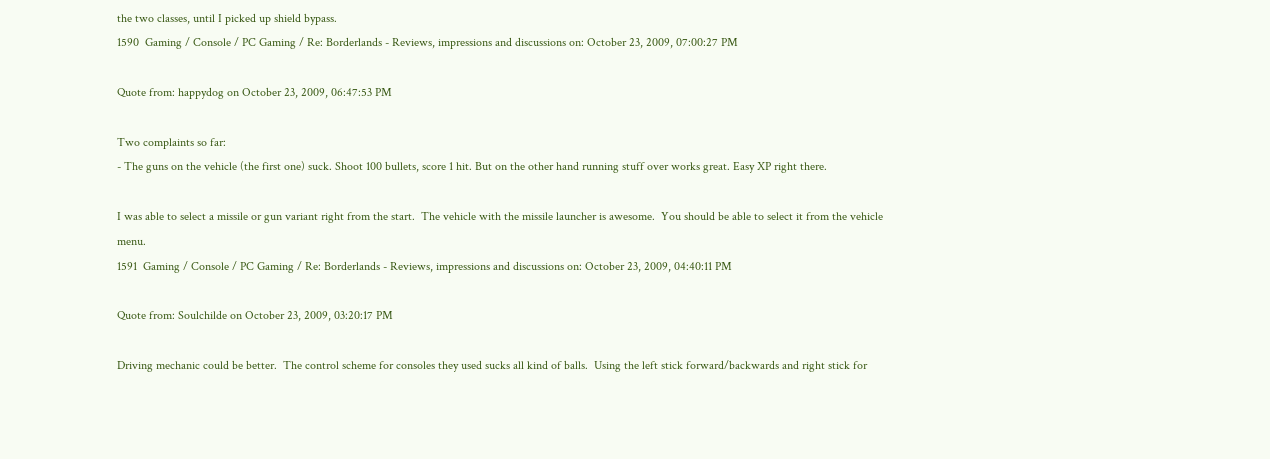the two classes, until I picked up shield bypass.
1590  Gaming / Console / PC Gaming / Re: Borderlands - Reviews, impressions and discussions on: October 23, 2009, 07:00:27 PM

Quote from: happydog on October 23, 2009, 06:47:53 PM

Two complaints so far:
- The guns on the vehicle (the first one) suck. Shoot 100 bullets, score 1 hit. But on the other hand running stuff over works great. Easy XP right there.

I was able to select a missile or gun variant right from the start.  The vehicle with the missile launcher is awesome.  You should be able to select it from the vehicle menu.
1591  Gaming / Console / PC Gaming / Re: Borderlands - Reviews, impressions and discussions on: October 23, 2009, 04:40:11 PM

Quote from: Soulchilde on October 23, 2009, 03:20:17 PM

Driving mechanic could be better.  The control scheme for consoles they used sucks all kind of balls.  Using the left stick forward/backwards and right stick for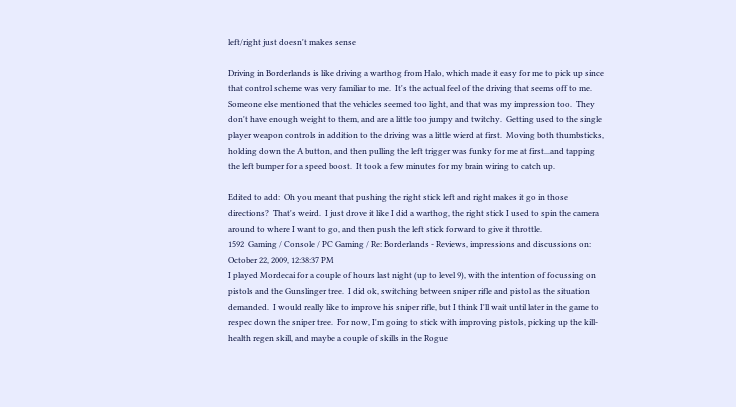left/right just doesn't makes sense

Driving in Borderlands is like driving a warthog from Halo, which made it easy for me to pick up since that control scheme was very familiar to me.  It's the actual feel of the driving that seems off to me.  Someone else mentioned that the vehicles seemed too light, and that was my impression too.  They don't have enough weight to them, and are a little too jumpy and twitchy.  Getting used to the single player weapon controls in addition to the driving was a little wierd at first.  Moving both thumbsticks, holding down the A button, and then pulling the left trigger was funky for me at first...and tapping the left bumper for a speed boost.  It took a few minutes for my brain wiring to catch up.

Edited to add:  Oh you meant that pushing the right stick left and right makes it go in those directions?  That's weird.  I just drove it like I did a warthog, the right stick I used to spin the camera around to where I want to go, and then push the left stick forward to give it throttle.
1592  Gaming / Console / PC Gaming / Re: Borderlands - Reviews, impressions and discussions on: October 22, 2009, 12:38:37 PM
I played Mordecai for a couple of hours last night (up to level 9), with the intention of focussing on pistols and the Gunslinger tree.  I did ok, switching between sniper rifle and pistol as the situation demanded.  I would really like to improve his sniper rifle, but I think I'll wait until later in the game to respec down the sniper tree.  For now, I'm going to stick with improving pistols, picking up the kill-health regen skill, and maybe a couple of skills in the Rogue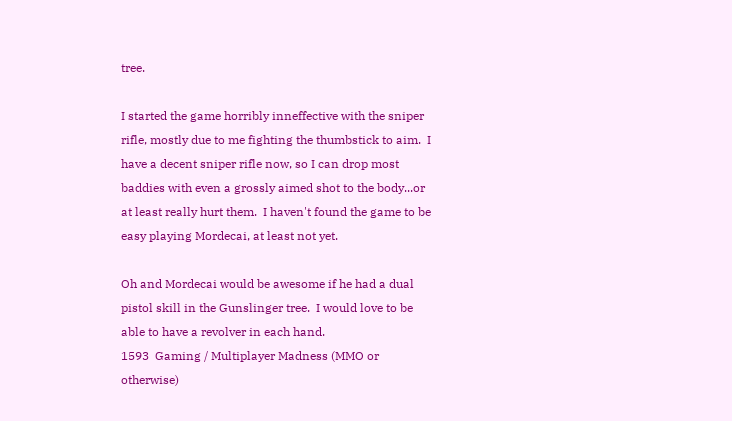tree.

I started the game horribly inneffective with the sniper rifle, mostly due to me fighting the thumbstick to aim.  I have a decent sniper rifle now, so I can drop most baddies with even a grossly aimed shot to the body...or at least really hurt them.  I haven't found the game to be easy playing Mordecai, at least not yet.

Oh and Mordecai would be awesome if he had a dual pistol skill in the Gunslinger tree.  I would love to be able to have a revolver in each hand.
1593  Gaming / Multiplayer Madness (MMO or otherwise)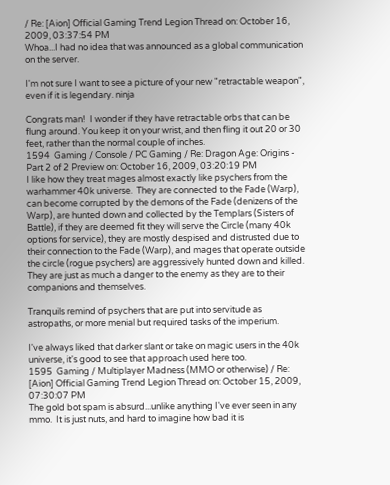/ Re: [Aion] Official Gaming Trend Legion Thread on: October 16, 2009, 03:37:54 PM
Whoa...I had no idea that was announced as a global communication on the server.

I'm not sure I want to see a picture of your new "retractable weapon", even if it is legendary. ninja

Congrats man!  I wonder if they have retractable orbs that can be flung around. You keep it on your wrist, and then fling it out 20 or 30 feet, rather than the normal couple of inches.
1594  Gaming / Console / PC Gaming / Re: Dragon Age: Origins - Part 2 of 2 Preview on: October 16, 2009, 03:20:19 PM
I like how they treat mages almost exactly like psychers from the warhammer 40k universe.  They are connected to the Fade (Warp), can become corrupted by the demons of the Fade (denizens of the Warp), are hunted down and collected by the Templars (Sisters of Battle), if they are deemed fit they will serve the Circle (many 40k options for service), they are mostly despised and distrusted due to their connection to the Fade (Warp), and mages that operate outside the circle (rogue psychers) are aggressively hunted down and killed.  They are just as much a danger to the enemy as they are to their companions and themselves.

Tranquils remind of psychers that are put into servitude as astropaths, or more menial but required tasks of the imperium.

I've always liked that darker slant or take on magic users in the 40k universe, it's good to see that approach used here too.
1595  Gaming / Multiplayer Madness (MMO or otherwise) / Re: [Aion] Official Gaming Trend Legion Thread on: October 15, 2009, 07:30:07 PM
The gold bot spam is absurd...unlike anything I've ever seen in any mmo.  It is just nuts, and hard to imagine how bad it is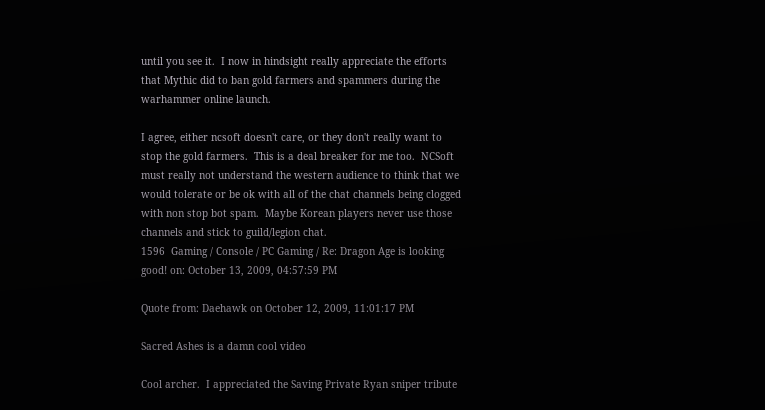until you see it.  I now in hindsight really appreciate the efforts that Mythic did to ban gold farmers and spammers during the warhammer online launch.

I agree, either ncsoft doesn't care, or they don't really want to stop the gold farmers.  This is a deal breaker for me too.  NCSoft must really not understand the western audience to think that we would tolerate or be ok with all of the chat channels being clogged with non stop bot spam.  Maybe Korean players never use those channels and stick to guild/legion chat.
1596  Gaming / Console / PC Gaming / Re: Dragon Age is looking good! on: October 13, 2009, 04:57:59 PM

Quote from: Daehawk on October 12, 2009, 11:01:17 PM

Sacred Ashes is a damn cool video

Cool archer.  I appreciated the Saving Private Ryan sniper tribute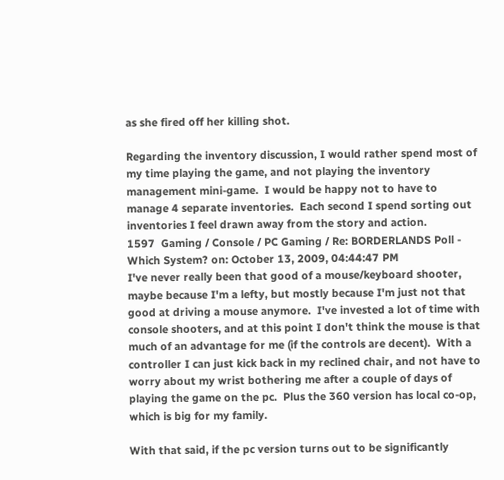as she fired off her killing shot.

Regarding the inventory discussion, I would rather spend most of my time playing the game, and not playing the inventory management mini-game.  I would be happy not to have to manage 4 separate inventories.  Each second I spend sorting out inventories I feel drawn away from the story and action.
1597  Gaming / Console / PC Gaming / Re: BORDERLANDS Poll - Which System? on: October 13, 2009, 04:44:47 PM
I've never really been that good of a mouse/keyboard shooter, maybe because I'm a lefty, but mostly because I'm just not that good at driving a mouse anymore.  I've invested a lot of time with console shooters, and at this point I don't think the mouse is that much of an advantage for me (if the controls are decent).  With a controller I can just kick back in my reclined chair, and not have to worry about my wrist bothering me after a couple of days of playing the game on the pc.  Plus the 360 version has local co-op, which is big for my family.

With that said, if the pc version turns out to be significantly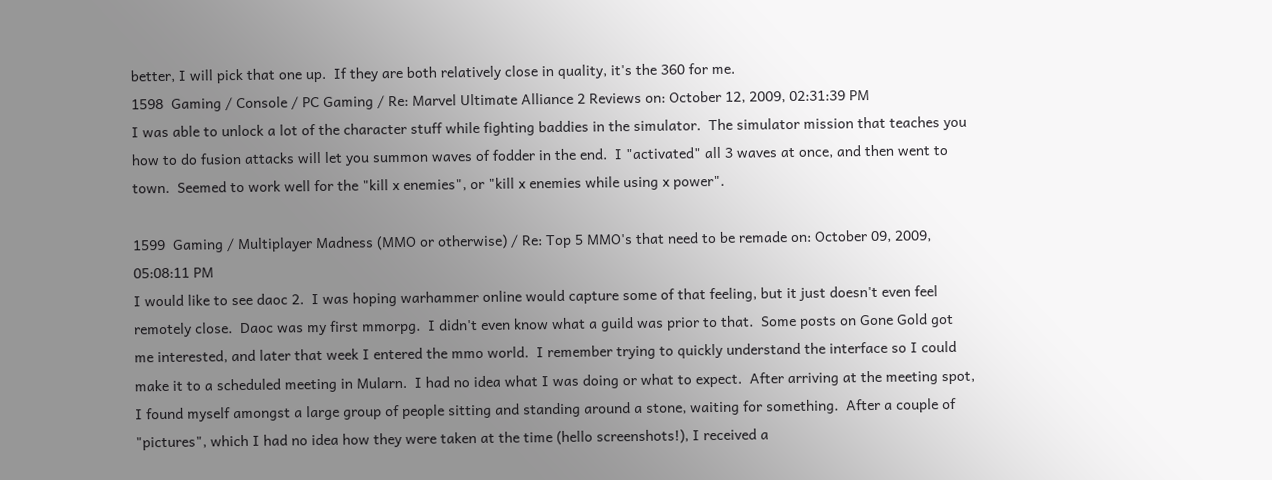better, I will pick that one up.  If they are both relatively close in quality, it's the 360 for me.
1598  Gaming / Console / PC Gaming / Re: Marvel Ultimate Alliance 2 Reviews on: October 12, 2009, 02:31:39 PM
I was able to unlock a lot of the character stuff while fighting baddies in the simulator.  The simulator mission that teaches you how to do fusion attacks will let you summon waves of fodder in the end.  I "activated" all 3 waves at once, and then went to town.  Seemed to work well for the "kill x enemies", or "kill x enemies while using x power".

1599  Gaming / Multiplayer Madness (MMO or otherwise) / Re: Top 5 MMO's that need to be remade on: October 09, 2009, 05:08:11 PM
I would like to see daoc 2.  I was hoping warhammer online would capture some of that feeling, but it just doesn't even feel remotely close.  Daoc was my first mmorpg.  I didn't even know what a guild was prior to that.  Some posts on Gone Gold got me interested, and later that week I entered the mmo world.  I remember trying to quickly understand the interface so I could make it to a scheduled meeting in Mularn.  I had no idea what I was doing or what to expect.  After arriving at the meeting spot, I found myself amongst a large group of people sitting and standing around a stone, waiting for something.  After a couple of "pictures", which I had no idea how they were taken at the time (hello screenshots!), I received a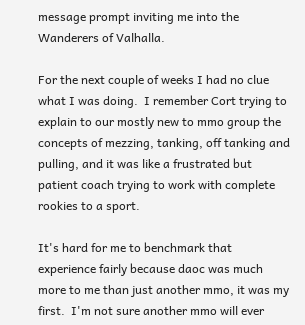message prompt inviting me into the Wanderers of Valhalla.

For the next couple of weeks I had no clue what I was doing.  I remember Cort trying to explain to our mostly new to mmo group the concepts of mezzing, tanking, off tanking and pulling, and it was like a frustrated but patient coach trying to work with complete rookies to a sport.

It's hard for me to benchmark that experience fairly because daoc was much more to me than just another mmo, it was my first.  I'm not sure another mmo will ever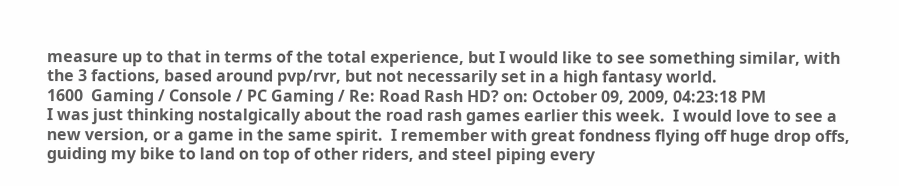measure up to that in terms of the total experience, but I would like to see something similar, with the 3 factions, based around pvp/rvr, but not necessarily set in a high fantasy world.
1600  Gaming / Console / PC Gaming / Re: Road Rash HD? on: October 09, 2009, 04:23:18 PM
I was just thinking nostalgically about the road rash games earlier this week.  I would love to see a new version, or a game in the same spirit.  I remember with great fondness flying off huge drop offs, guiding my bike to land on top of other riders, and steel piping every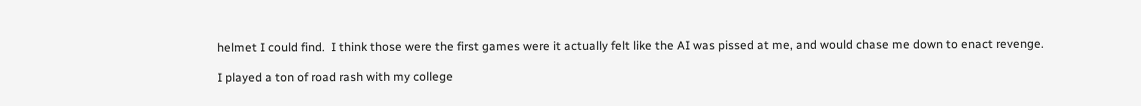helmet I could find.  I think those were the first games were it actually felt like the AI was pissed at me, and would chase me down to enact revenge.

I played a ton of road rash with my college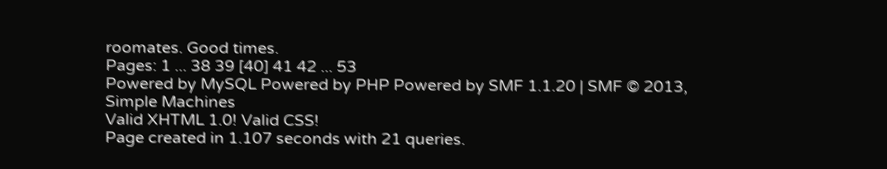roomates. Good times.
Pages: 1 ... 38 39 [40] 41 42 ... 53
Powered by MySQL Powered by PHP Powered by SMF 1.1.20 | SMF © 2013, Simple Machines
Valid XHTML 1.0! Valid CSS!
Page created in 1.107 seconds with 21 queries.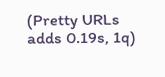(Pretty URLs adds 0.19s, 1q)